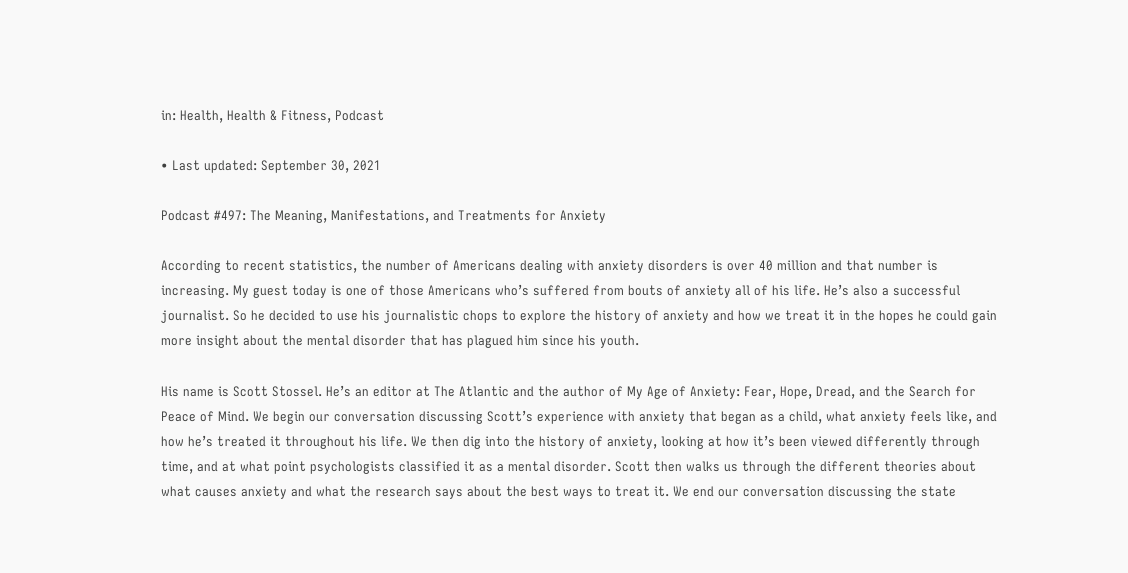in: Health, Health & Fitness, Podcast

• Last updated: September 30, 2021

Podcast #497: The Meaning, Manifestations, and Treatments for Anxiety

According to recent statistics, the number of Americans dealing with anxiety disorders is over 40 million and that number is increasing. My guest today is one of those Americans who’s suffered from bouts of anxiety all of his life. He’s also a successful journalist. So he decided to use his journalistic chops to explore the history of anxiety and how we treat it in the hopes he could gain more insight about the mental disorder that has plagued him since his youth.

His name is Scott Stossel. He’s an editor at The Atlantic and the author of My Age of Anxiety: Fear, Hope, Dread, and the Search for Peace of Mind. We begin our conversation discussing Scott’s experience with anxiety that began as a child, what anxiety feels like, and how he’s treated it throughout his life. We then dig into the history of anxiety, looking at how it’s been viewed differently through time, and at what point psychologists classified it as a mental disorder. Scott then walks us through the different theories about what causes anxiety and what the research says about the best ways to treat it. We end our conversation discussing the state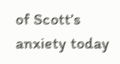of Scott’s anxiety today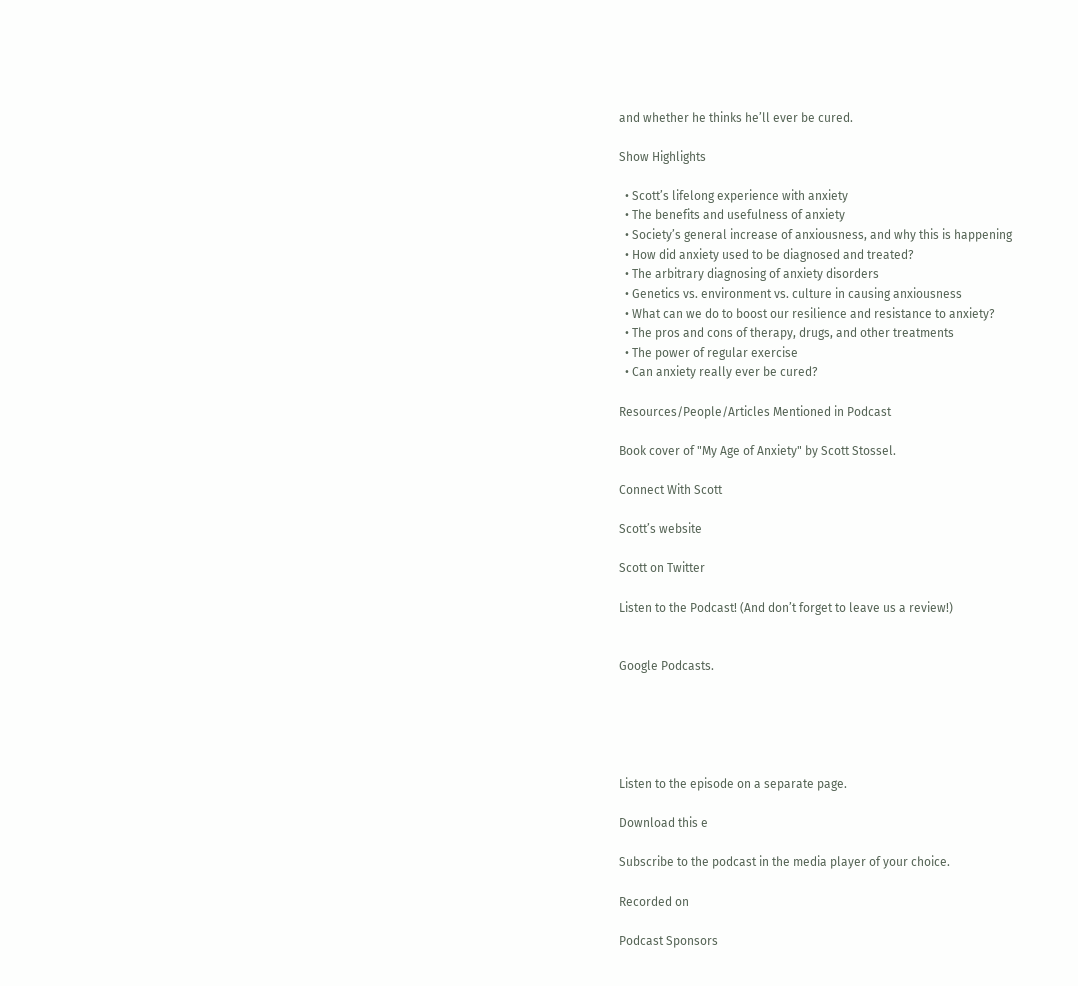and whether he thinks he’ll ever be cured.

Show Highlights

  • Scott’s lifelong experience with anxiety
  • The benefits and usefulness of anxiety
  • Society’s general increase of anxiousness, and why this is happening
  • How did anxiety used to be diagnosed and treated?
  • The arbitrary diagnosing of anxiety disorders
  • Genetics vs. environment vs. culture in causing anxiousness
  • What can we do to boost our resilience and resistance to anxiety?
  • The pros and cons of therapy, drugs, and other treatments
  • The power of regular exercise
  • Can anxiety really ever be cured?

Resources/People/Articles Mentioned in Podcast

Book cover of "My Age of Anxiety" by Scott Stossel.

Connect With Scott

Scott’s website

Scott on Twitter

Listen to the Podcast! (And don’t forget to leave us a review!)


Google Podcasts.





Listen to the episode on a separate page.

Download this e

Subscribe to the podcast in the media player of your choice.

Recorded on

Podcast Sponsors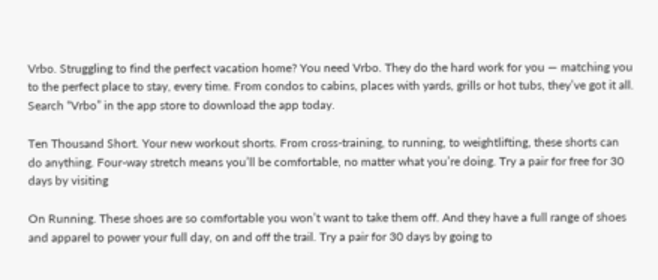Vrbo. Struggling to find the perfect vacation home? You need Vrbo. They do the hard work for you — matching you to the perfect place to stay, every time. From condos to cabins, places with yards, grills or hot tubs, they’ve got it all. Search “Vrbo” in the app store to download the app today.

Ten Thousand Short. Your new workout shorts. From cross-training, to running, to weightlifting, these shorts can do anything. Four-way stretch means you’ll be comfortable, no matter what you’re doing. Try a pair for free for 30 days by visiting

On Running. These shoes are so comfortable you won’t want to take them off. And they have a full range of shoes and apparel to power your full day, on and off the trail. Try a pair for 30 days by going to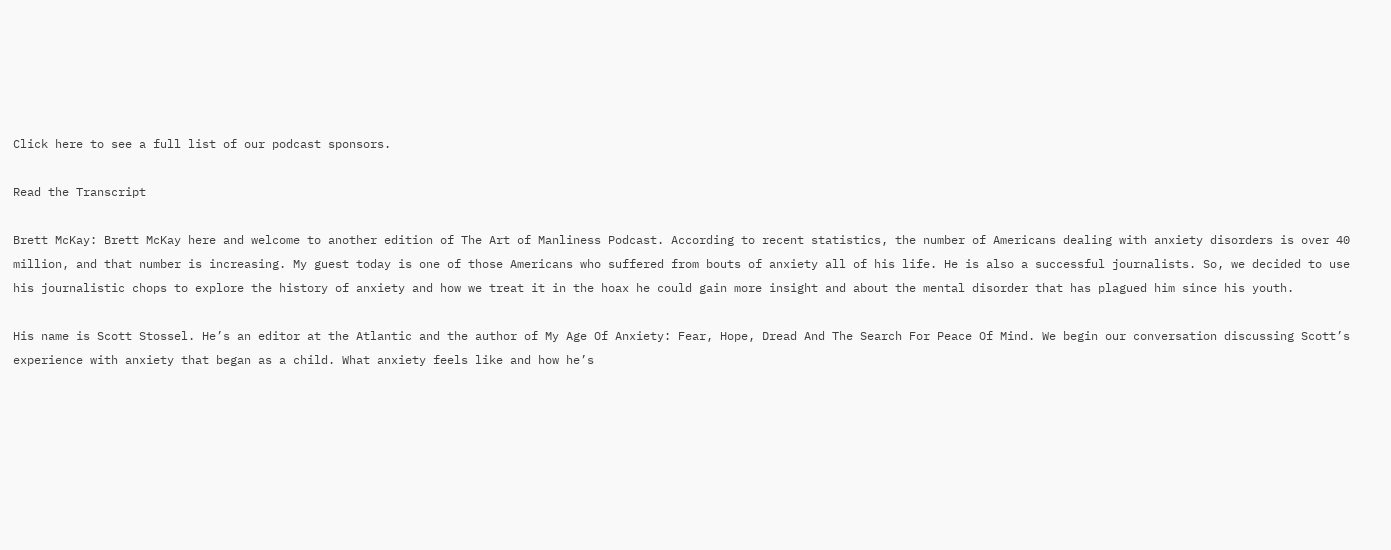Click here to see a full list of our podcast sponsors.

Read the Transcript

Brett McKay: Brett McKay here and welcome to another edition of The Art of Manliness Podcast. According to recent statistics, the number of Americans dealing with anxiety disorders is over 40 million, and that number is increasing. My guest today is one of those Americans who suffered from bouts of anxiety all of his life. He is also a successful journalists. So, we decided to use his journalistic chops to explore the history of anxiety and how we treat it in the hoax he could gain more insight and about the mental disorder that has plagued him since his youth.

His name is Scott Stossel. He’s an editor at the Atlantic and the author of My Age Of Anxiety: Fear, Hope, Dread And The Search For Peace Of Mind. We begin our conversation discussing Scott’s experience with anxiety that began as a child. What anxiety feels like and how he’s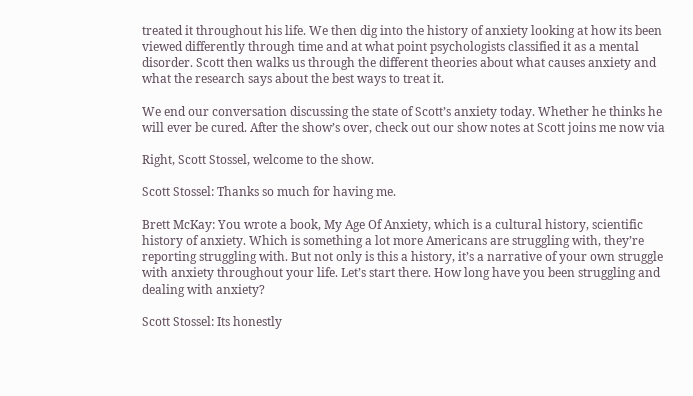treated it throughout his life. We then dig into the history of anxiety looking at how its been viewed differently through time and at what point psychologists classified it as a mental disorder. Scott then walks us through the different theories about what causes anxiety and what the research says about the best ways to treat it.

We end our conversation discussing the state of Scott’s anxiety today. Whether he thinks he will ever be cured. After the show’s over, check out our show notes at Scott joins me now via

Right, Scott Stossel, welcome to the show.

Scott Stossel: Thanks so much for having me.

Brett McKay: You wrote a book, My Age Of Anxiety, which is a cultural history, scientific history of anxiety. Which is something a lot more Americans are struggling with, they’re reporting struggling with. But not only is this a history, it’s a narrative of your own struggle with anxiety throughout your life. Let’s start there. How long have you been struggling and dealing with anxiety?

Scott Stossel: Its honestly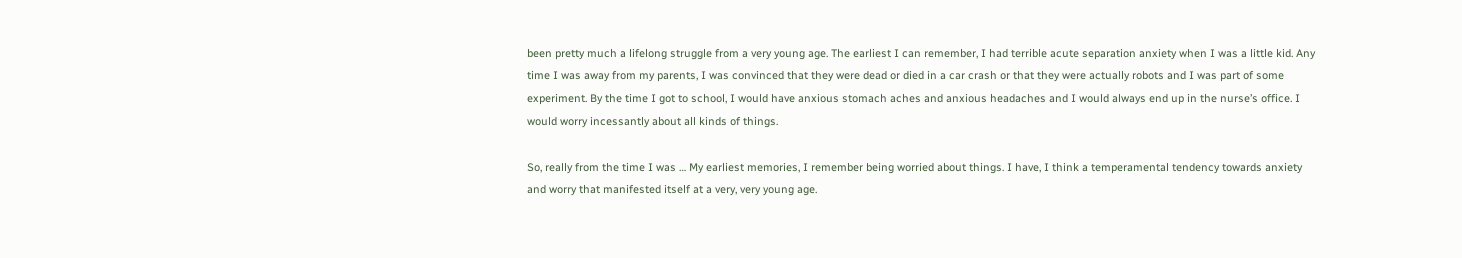been pretty much a lifelong struggle from a very young age. The earliest I can remember, I had terrible acute separation anxiety when I was a little kid. Any time I was away from my parents, I was convinced that they were dead or died in a car crash or that they were actually robots and I was part of some experiment. By the time I got to school, I would have anxious stomach aches and anxious headaches and I would always end up in the nurse’s office. I would worry incessantly about all kinds of things.

So, really from the time I was … My earliest memories, I remember being worried about things. I have, I think a temperamental tendency towards anxiety and worry that manifested itself at a very, very young age.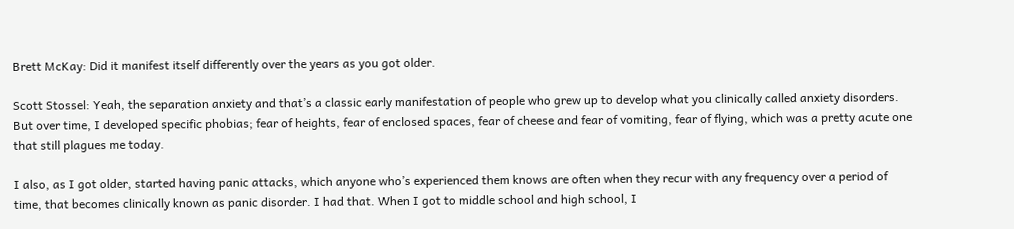Brett McKay: Did it manifest itself differently over the years as you got older.

Scott Stossel: Yeah, the separation anxiety and that’s a classic early manifestation of people who grew up to develop what you clinically called anxiety disorders. But over time, I developed specific phobias; fear of heights, fear of enclosed spaces, fear of cheese and fear of vomiting, fear of flying, which was a pretty acute one that still plagues me today.

I also, as I got older, started having panic attacks, which anyone who’s experienced them knows are often when they recur with any frequency over a period of time, that becomes clinically known as panic disorder. I had that. When I got to middle school and high school, I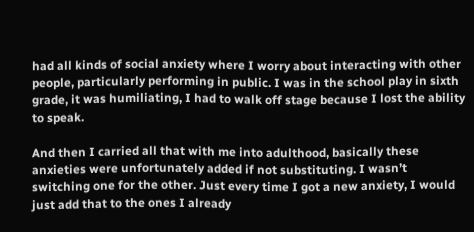had all kinds of social anxiety where I worry about interacting with other people, particularly performing in public. I was in the school play in sixth grade, it was humiliating, I had to walk off stage because I lost the ability to speak.

And then I carried all that with me into adulthood, basically these anxieties were unfortunately added if not substituting. I wasn’t switching one for the other. Just every time I got a new anxiety, I would just add that to the ones I already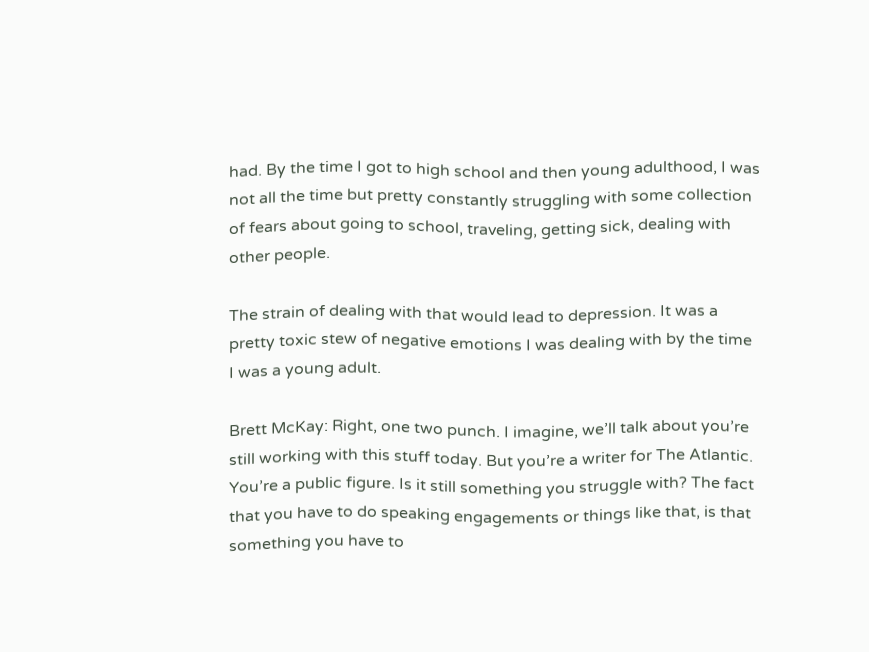had. By the time I got to high school and then young adulthood, I was not all the time but pretty constantly struggling with some collection of fears about going to school, traveling, getting sick, dealing with other people.

The strain of dealing with that would lead to depression. It was a pretty toxic stew of negative emotions I was dealing with by the time I was a young adult.

Brett McKay: Right, one two punch. I imagine, we’ll talk about you’re still working with this stuff today. But you’re a writer for The Atlantic. You’re a public figure. Is it still something you struggle with? The fact that you have to do speaking engagements or things like that, is that something you have to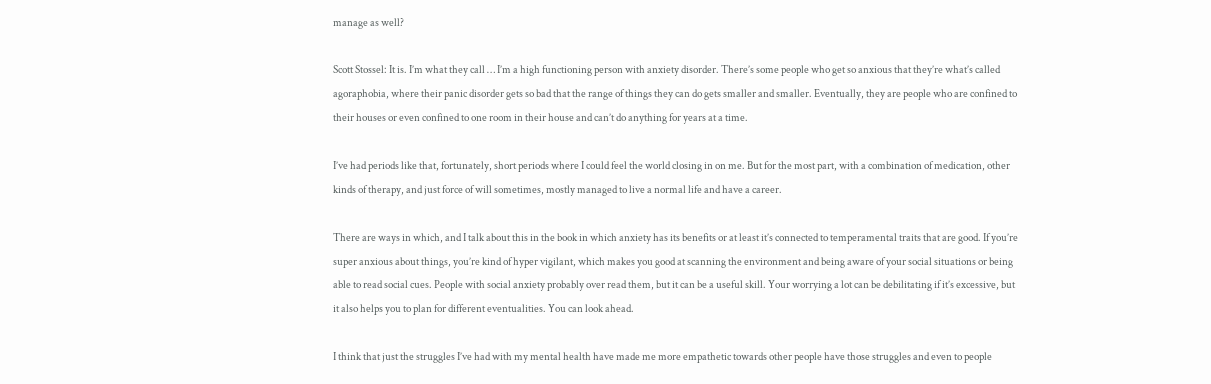manage as well?

Scott Stossel: It is. I’m what they call … I’m a high functioning person with anxiety disorder. There’s some people who get so anxious that they’re what’s called agoraphobia, where their panic disorder gets so bad that the range of things they can do gets smaller and smaller. Eventually, they are people who are confined to their houses or even confined to one room in their house and can’t do anything for years at a time.

I’ve had periods like that, fortunately, short periods where I could feel the world closing in on me. But for the most part, with a combination of medication, other kinds of therapy, and just force of will sometimes, mostly managed to live a normal life and have a career.

There are ways in which, and I talk about this in the book in which anxiety has its benefits or at least it’s connected to temperamental traits that are good. If you’re super anxious about things, you’re kind of hyper vigilant, which makes you good at scanning the environment and being aware of your social situations or being able to read social cues. People with social anxiety probably over read them, but it can be a useful skill. Your worrying a lot can be debilitating if it’s excessive, but it also helps you to plan for different eventualities. You can look ahead.

I think that just the struggles I’ve had with my mental health have made me more empathetic towards other people have those struggles and even to people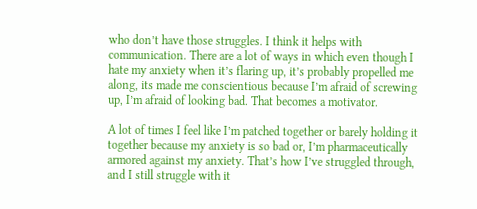who don’t have those struggles. I think it helps with communication. There are a lot of ways in which even though I hate my anxiety when it’s flaring up, it’s probably propelled me along, its made me conscientious because I’m afraid of screwing up, I’m afraid of looking bad. That becomes a motivator.

A lot of times I feel like I’m patched together or barely holding it together because my anxiety is so bad or, I’m pharmaceutically armored against my anxiety. That’s how I’ve struggled through, and I still struggle with it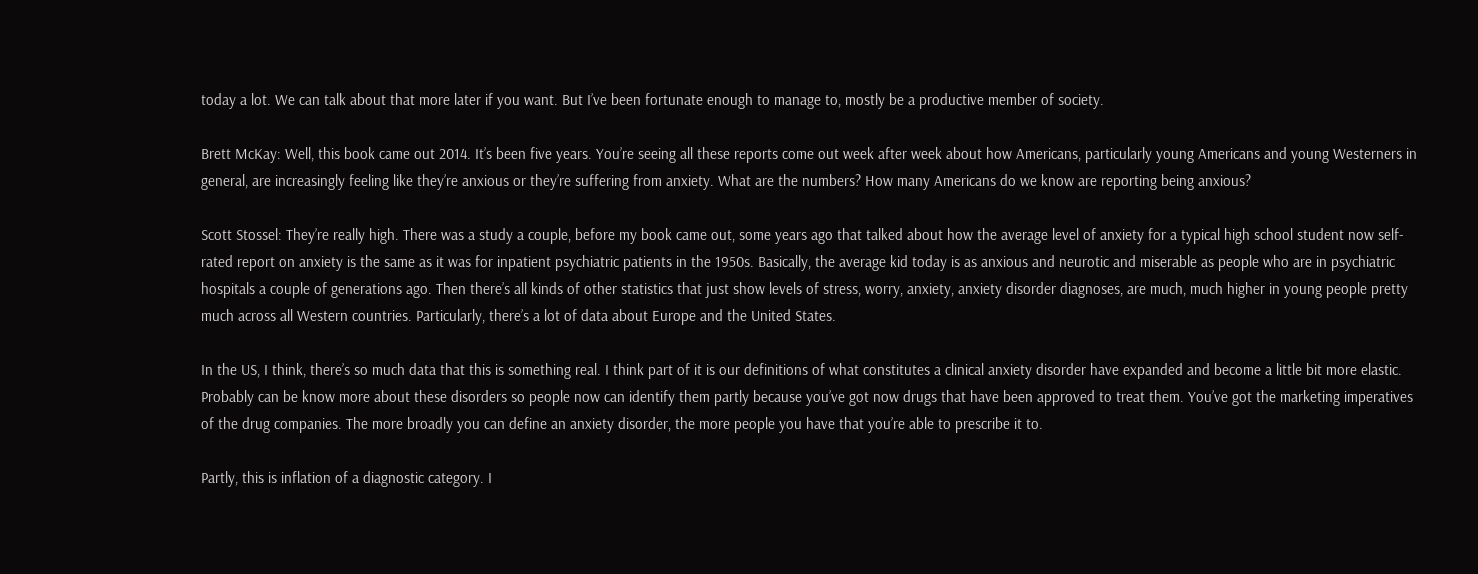today a lot. We can talk about that more later if you want. But I’ve been fortunate enough to manage to, mostly be a productive member of society.

Brett McKay: Well, this book came out 2014. It’s been five years. You’re seeing all these reports come out week after week about how Americans, particularly young Americans and young Westerners in general, are increasingly feeling like they’re anxious or they’re suffering from anxiety. What are the numbers? How many Americans do we know are reporting being anxious?

Scott Stossel: They’re really high. There was a study a couple, before my book came out, some years ago that talked about how the average level of anxiety for a typical high school student now self-rated report on anxiety is the same as it was for inpatient psychiatric patients in the 1950s. Basically, the average kid today is as anxious and neurotic and miserable as people who are in psychiatric hospitals a couple of generations ago. Then there’s all kinds of other statistics that just show levels of stress, worry, anxiety, anxiety disorder diagnoses, are much, much higher in young people pretty much across all Western countries. Particularly, there’s a lot of data about Europe and the United States.

In the US, I think, there’s so much data that this is something real. I think part of it is our definitions of what constitutes a clinical anxiety disorder have expanded and become a little bit more elastic. Probably can be know more about these disorders so people now can identify them partly because you’ve got now drugs that have been approved to treat them. You’ve got the marketing imperatives of the drug companies. The more broadly you can define an anxiety disorder, the more people you have that you’re able to prescribe it to.

Partly, this is inflation of a diagnostic category. I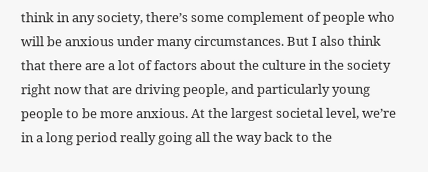think in any society, there’s some complement of people who will be anxious under many circumstances. But I also think that there are a lot of factors about the culture in the society right now that are driving people, and particularly young people to be more anxious. At the largest societal level, we’re in a long period really going all the way back to the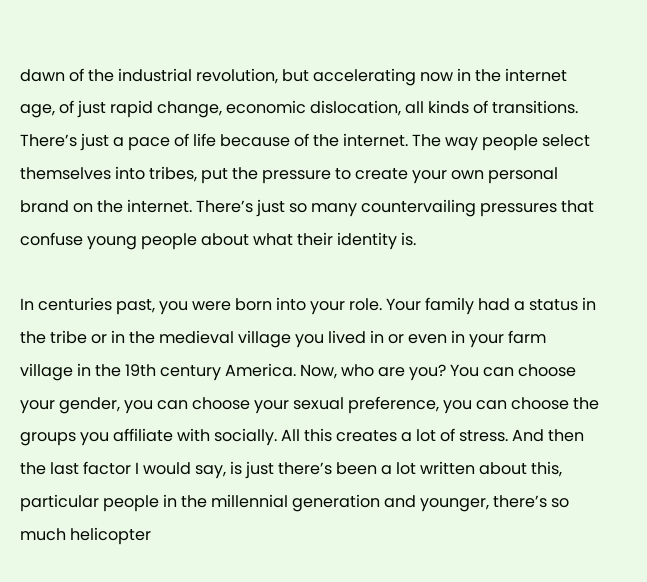dawn of the industrial revolution, but accelerating now in the internet age, of just rapid change, economic dislocation, all kinds of transitions. There’s just a pace of life because of the internet. The way people select themselves into tribes, put the pressure to create your own personal brand on the internet. There’s just so many countervailing pressures that confuse young people about what their identity is.

In centuries past, you were born into your role. Your family had a status in the tribe or in the medieval village you lived in or even in your farm village in the 19th century America. Now, who are you? You can choose your gender, you can choose your sexual preference, you can choose the groups you affiliate with socially. All this creates a lot of stress. And then the last factor I would say, is just there’s been a lot written about this, particular people in the millennial generation and younger, there’s so much helicopter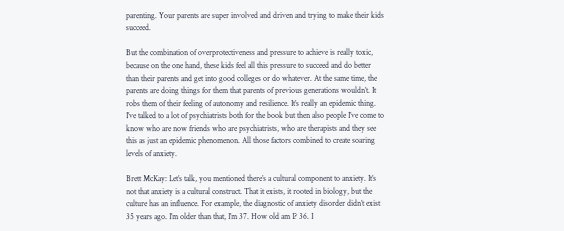parenting. Your parents are super involved and driven and trying to make their kids succeed.

But the combination of overprotectiveness and pressure to achieve is really toxic, because on the one hand, these kids feel all this pressure to succeed and do better than their parents and get into good colleges or do whatever. At the same time, the parents are doing things for them that parents of previous generations wouldn’t. It robs them of their feeling of autonomy and resilience. It’s really an epidemic thing. I’ve talked to a lot of psychiatrists both for the book but then also people I’ve come to know who are now friends who are psychiatrists, who are therapists and they see this as just an epidemic phenomenon. All those factors combined to create soaring levels of anxiety.

Brett McKay: Let’s talk, you mentioned there’s a cultural component to anxiety. It’s not that anxiety is a cultural construct. That it exists, it rooted in biology, but the culture has an influence. For example, the diagnostic of anxiety disorder didn’t exist 35 years ago. I’m older than that, I’m 37. How old am I? 36. I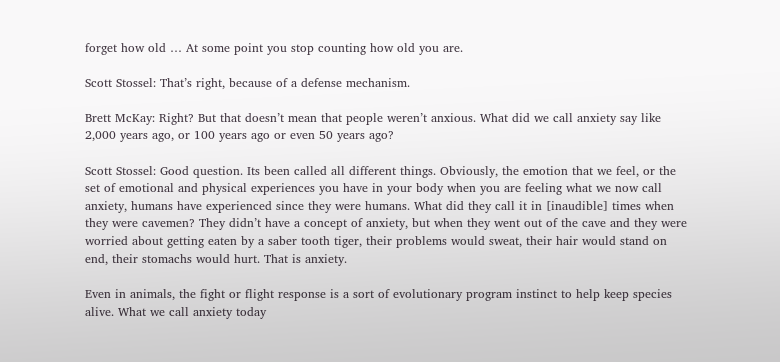forget how old … At some point you stop counting how old you are.

Scott Stossel: That’s right, because of a defense mechanism.

Brett McKay: Right? But that doesn’t mean that people weren’t anxious. What did we call anxiety say like 2,000 years ago, or 100 years ago or even 50 years ago?

Scott Stossel: Good question. Its been called all different things. Obviously, the emotion that we feel, or the set of emotional and physical experiences you have in your body when you are feeling what we now call anxiety, humans have experienced since they were humans. What did they call it in [inaudible] times when they were cavemen? They didn’t have a concept of anxiety, but when they went out of the cave and they were worried about getting eaten by a saber tooth tiger, their problems would sweat, their hair would stand on end, their stomachs would hurt. That is anxiety.

Even in animals, the fight or flight response is a sort of evolutionary program instinct to help keep species alive. What we call anxiety today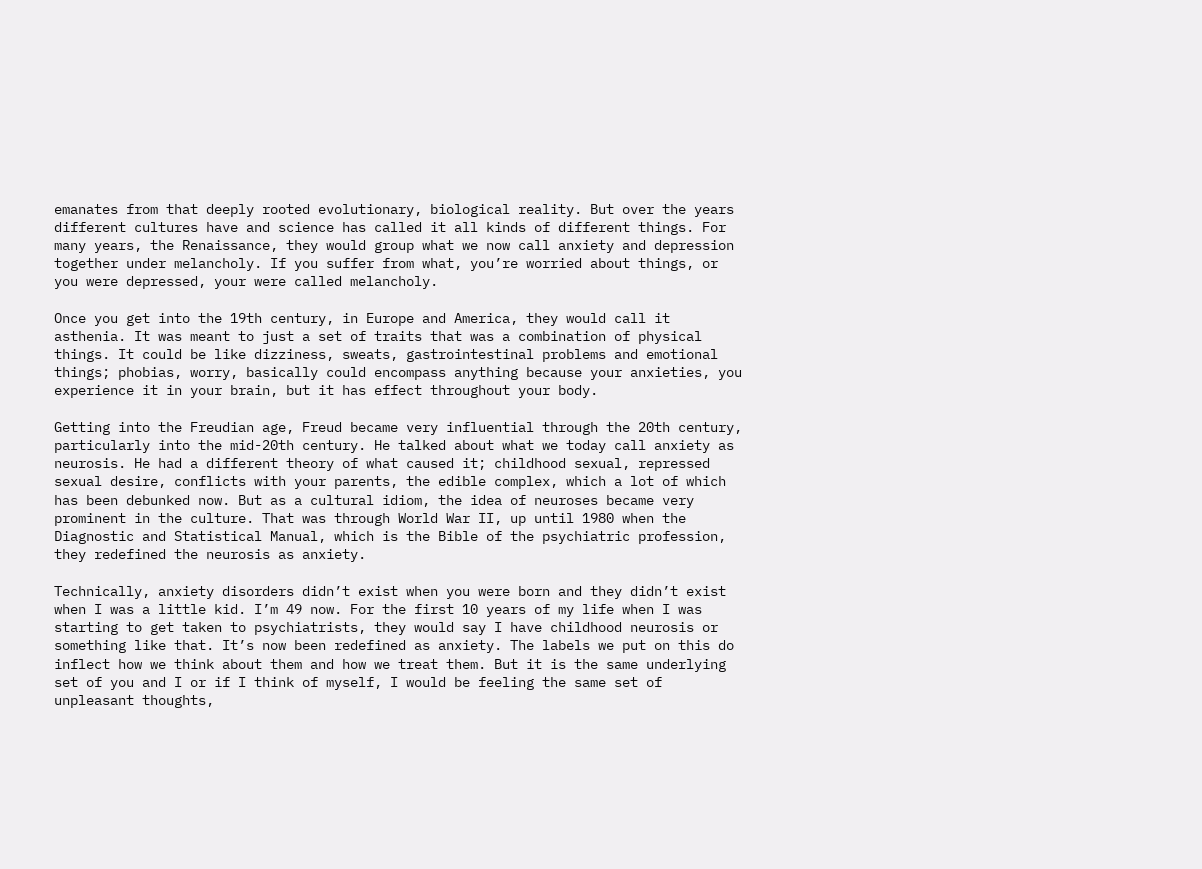emanates from that deeply rooted evolutionary, biological reality. But over the years different cultures have and science has called it all kinds of different things. For many years, the Renaissance, they would group what we now call anxiety and depression together under melancholy. If you suffer from what, you’re worried about things, or you were depressed, your were called melancholy.

Once you get into the 19th century, in Europe and America, they would call it asthenia. It was meant to just a set of traits that was a combination of physical things. It could be like dizziness, sweats, gastrointestinal problems and emotional things; phobias, worry, basically could encompass anything because your anxieties, you experience it in your brain, but it has effect throughout your body.

Getting into the Freudian age, Freud became very influential through the 20th century, particularly into the mid-20th century. He talked about what we today call anxiety as neurosis. He had a different theory of what caused it; childhood sexual, repressed sexual desire, conflicts with your parents, the edible complex, which a lot of which has been debunked now. But as a cultural idiom, the idea of neuroses became very prominent in the culture. That was through World War II, up until 1980 when the Diagnostic and Statistical Manual, which is the Bible of the psychiatric profession, they redefined the neurosis as anxiety.

Technically, anxiety disorders didn’t exist when you were born and they didn’t exist when I was a little kid. I’m 49 now. For the first 10 years of my life when I was starting to get taken to psychiatrists, they would say I have childhood neurosis or something like that. It’s now been redefined as anxiety. The labels we put on this do inflect how we think about them and how we treat them. But it is the same underlying set of you and I or if I think of myself, I would be feeling the same set of unpleasant thoughts,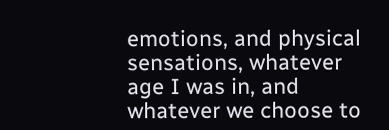emotions, and physical sensations, whatever age I was in, and whatever we choose to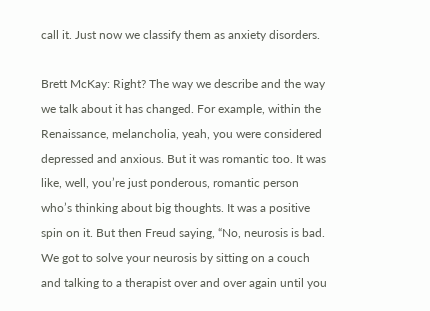call it. Just now we classify them as anxiety disorders.

Brett McKay: Right? The way we describe and the way we talk about it has changed. For example, within the Renaissance, melancholia, yeah, you were considered depressed and anxious. But it was romantic too. It was like, well, you’re just ponderous, romantic person who’s thinking about big thoughts. It was a positive spin on it. But then Freud saying, “No, neurosis is bad. We got to solve your neurosis by sitting on a couch and talking to a therapist over and over again until you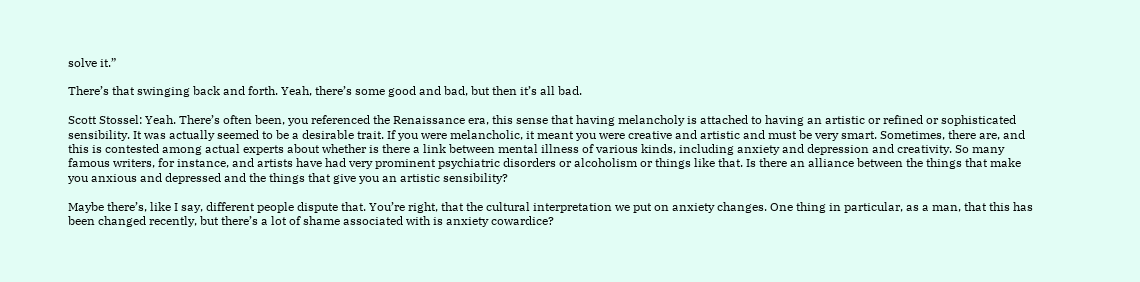solve it.”

There’s that swinging back and forth. Yeah, there’s some good and bad, but then it’s all bad.

Scott Stossel: Yeah. There’s often been, you referenced the Renaissance era, this sense that having melancholy is attached to having an artistic or refined or sophisticated sensibility. It was actually seemed to be a desirable trait. If you were melancholic, it meant you were creative and artistic and must be very smart. Sometimes, there are, and this is contested among actual experts about whether is there a link between mental illness of various kinds, including anxiety and depression and creativity. So many famous writers, for instance, and artists have had very prominent psychiatric disorders or alcoholism or things like that. Is there an alliance between the things that make you anxious and depressed and the things that give you an artistic sensibility?

Maybe there’s, like I say, different people dispute that. You’re right, that the cultural interpretation we put on anxiety changes. One thing in particular, as a man, that this has been changed recently, but there’s a lot of shame associated with is anxiety cowardice?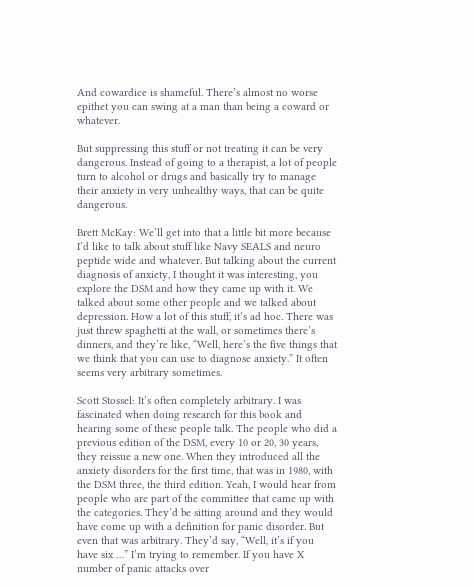And cowardice is shameful. There’s almost no worse epithet you can swing at a man than being a coward or whatever.

But suppressing this stuff or not treating it can be very dangerous. Instead of going to a therapist, a lot of people turn to alcohol or drugs and basically try to manage their anxiety in very unhealthy ways, that can be quite dangerous.

Brett McKay: We’ll get into that a little bit more because I’d like to talk about stuff like Navy SEALS and neuro peptide wide and whatever. But talking about the current diagnosis of anxiety, I thought it was interesting, you explore the DSM and how they came up with it. We talked about some other people and we talked about depression. How a lot of this stuff, it’s ad hoc. There was just threw spaghetti at the wall, or sometimes there’s dinners, and they’re like, “Well, here’s the five things that we think that you can use to diagnose anxiety.” It often seems very arbitrary sometimes.

Scott Stossel: It’s often completely arbitrary. I was fascinated when doing research for this book and hearing some of these people talk. The people who did a previous edition of the DSM, every 10 or 20, 30 years, they reissue a new one. When they introduced all the anxiety disorders for the first time, that was in 1980, with the DSM three, the third edition. Yeah, I would hear from people who are part of the committee that came up with the categories. They’d be sitting around and they would have come up with a definition for panic disorder. But even that was arbitrary. They’d say, “Well, it’s if you have six …” I’m trying to remember. If you have X number of panic attacks over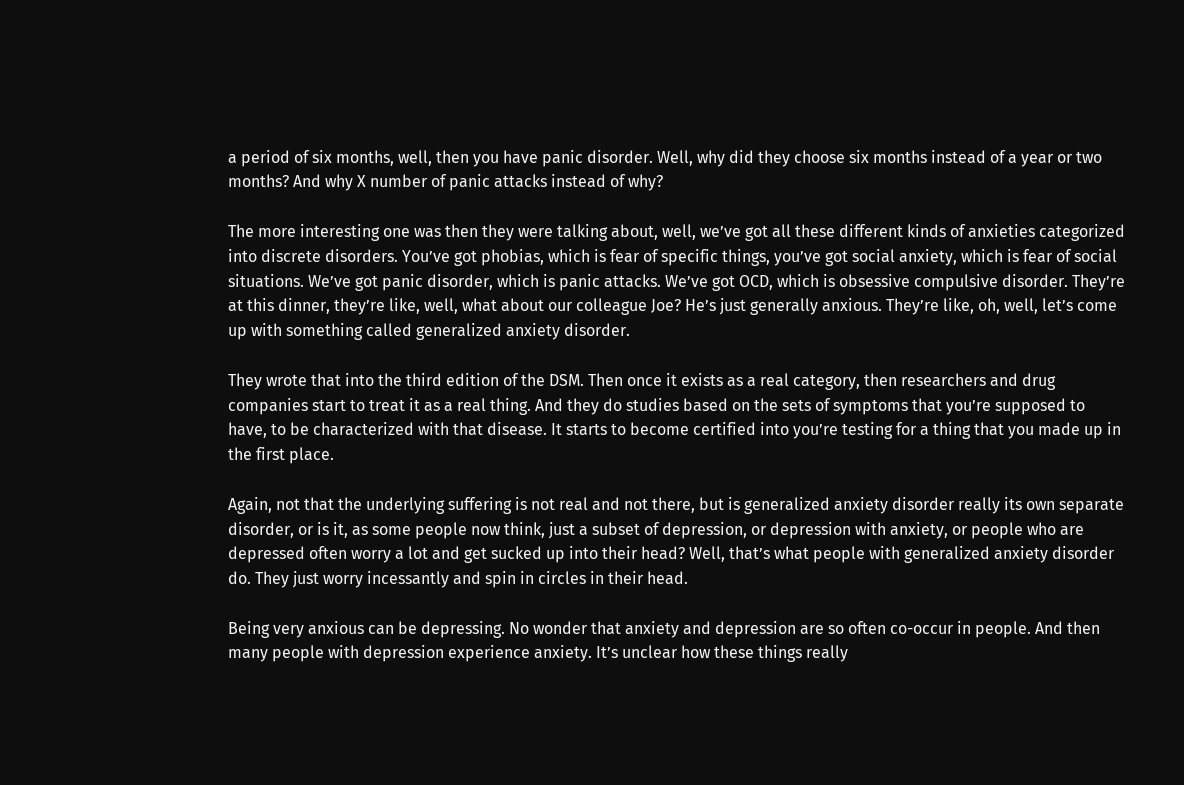a period of six months, well, then you have panic disorder. Well, why did they choose six months instead of a year or two months? And why X number of panic attacks instead of why?

The more interesting one was then they were talking about, well, we’ve got all these different kinds of anxieties categorized into discrete disorders. You’ve got phobias, which is fear of specific things, you’ve got social anxiety, which is fear of social situations. We’ve got panic disorder, which is panic attacks. We’ve got OCD, which is obsessive compulsive disorder. They’re at this dinner, they’re like, well, what about our colleague Joe? He’s just generally anxious. They’re like, oh, well, let’s come up with something called generalized anxiety disorder.

They wrote that into the third edition of the DSM. Then once it exists as a real category, then researchers and drug companies start to treat it as a real thing. And they do studies based on the sets of symptoms that you’re supposed to have, to be characterized with that disease. It starts to become certified into you’re testing for a thing that you made up in the first place.

Again, not that the underlying suffering is not real and not there, but is generalized anxiety disorder really its own separate disorder, or is it, as some people now think, just a subset of depression, or depression with anxiety, or people who are depressed often worry a lot and get sucked up into their head? Well, that’s what people with generalized anxiety disorder do. They just worry incessantly and spin in circles in their head.

Being very anxious can be depressing. No wonder that anxiety and depression are so often co-occur in people. And then many people with depression experience anxiety. It’s unclear how these things really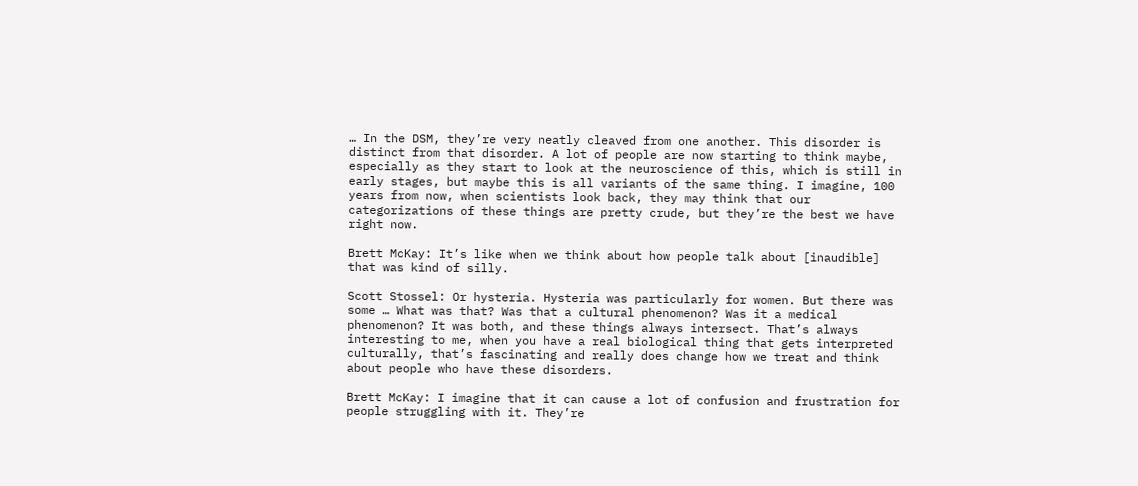… In the DSM, they’re very neatly cleaved from one another. This disorder is distinct from that disorder. A lot of people are now starting to think maybe, especially as they start to look at the neuroscience of this, which is still in early stages, but maybe this is all variants of the same thing. I imagine, 100 years from now, when scientists look back, they may think that our categorizations of these things are pretty crude, but they’re the best we have right now.

Brett McKay: It’s like when we think about how people talk about [inaudible] that was kind of silly.

Scott Stossel: Or hysteria. Hysteria was particularly for women. But there was some … What was that? Was that a cultural phenomenon? Was it a medical phenomenon? It was both, and these things always intersect. That’s always interesting to me, when you have a real biological thing that gets interpreted culturally, that’s fascinating and really does change how we treat and think about people who have these disorders.

Brett McKay: I imagine that it can cause a lot of confusion and frustration for people struggling with it. They’re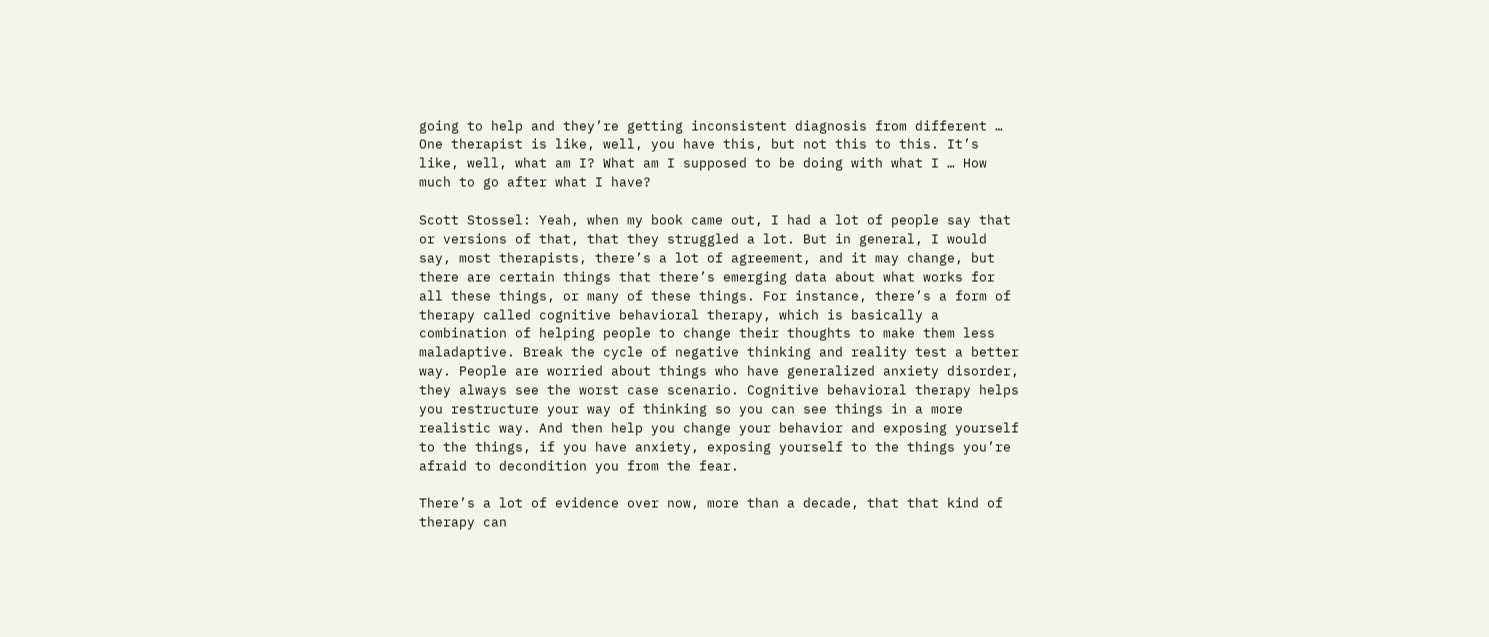going to help and they’re getting inconsistent diagnosis from different … One therapist is like, well, you have this, but not this to this. It’s like, well, what am I? What am I supposed to be doing with what I … How much to go after what I have?

Scott Stossel: Yeah, when my book came out, I had a lot of people say that or versions of that, that they struggled a lot. But in general, I would say, most therapists, there’s a lot of agreement, and it may change, but there are certain things that there’s emerging data about what works for all these things, or many of these things. For instance, there’s a form of therapy called cognitive behavioral therapy, which is basically a combination of helping people to change their thoughts to make them less maladaptive. Break the cycle of negative thinking and reality test a better way. People are worried about things who have generalized anxiety disorder, they always see the worst case scenario. Cognitive behavioral therapy helps you restructure your way of thinking so you can see things in a more realistic way. And then help you change your behavior and exposing yourself to the things, if you have anxiety, exposing yourself to the things you’re afraid to decondition you from the fear.

There’s a lot of evidence over now, more than a decade, that that kind of therapy can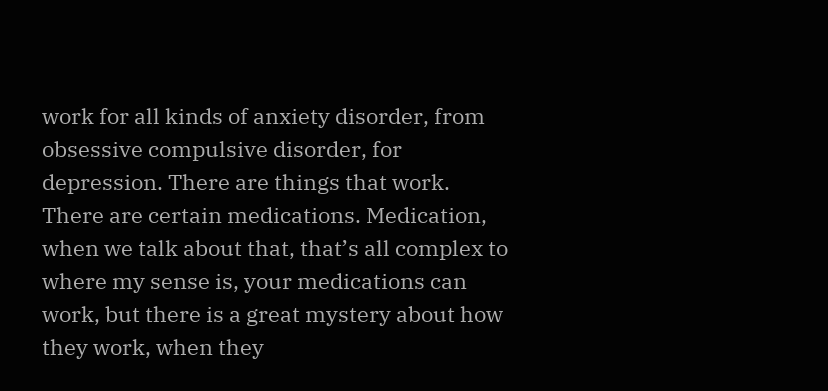work for all kinds of anxiety disorder, from obsessive compulsive disorder, for depression. There are things that work. There are certain medications. Medication, when we talk about that, that’s all complex to where my sense is, your medications can work, but there is a great mystery about how they work, when they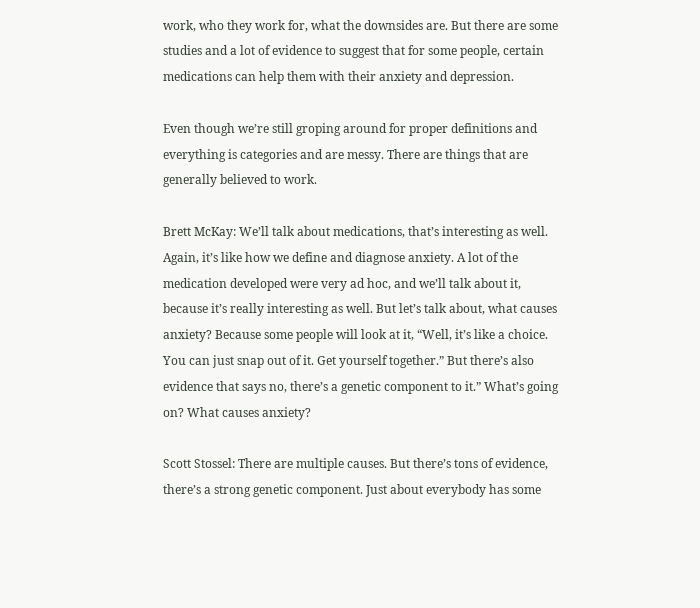work, who they work for, what the downsides are. But there are some studies and a lot of evidence to suggest that for some people, certain medications can help them with their anxiety and depression.

Even though we’re still groping around for proper definitions and everything is categories and are messy. There are things that are generally believed to work.

Brett McKay: We’ll talk about medications, that’s interesting as well. Again, it’s like how we define and diagnose anxiety. A lot of the medication developed were very ad hoc, and we’ll talk about it, because it’s really interesting as well. But let’s talk about, what causes anxiety? Because some people will look at it, “Well, it’s like a choice. You can just snap out of it. Get yourself together.” But there’s also evidence that says no, there’s a genetic component to it.” What’s going on? What causes anxiety?

Scott Stossel: There are multiple causes. But there’s tons of evidence, there’s a strong genetic component. Just about everybody has some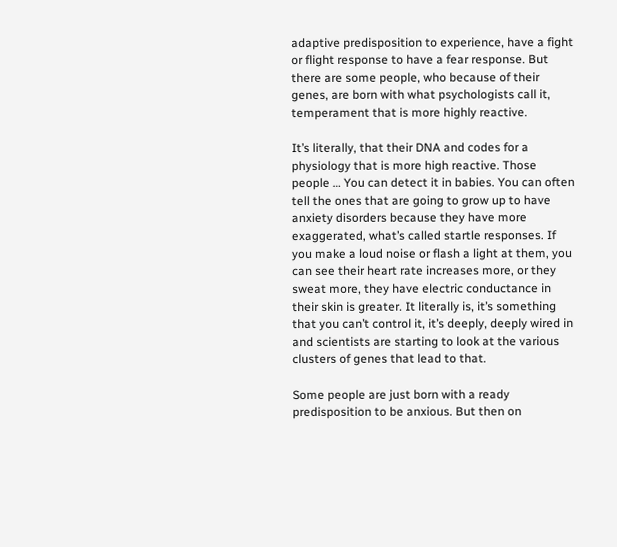adaptive predisposition to experience, have a fight or flight response to have a fear response. But there are some people, who because of their genes, are born with what psychologists call it, temperament that is more highly reactive.

It’s literally, that their DNA and codes for a physiology that is more high reactive. Those people … You can detect it in babies. You can often tell the ones that are going to grow up to have anxiety disorders because they have more exaggerated, what’s called startle responses. If you make a loud noise or flash a light at them, you can see their heart rate increases more, or they sweat more, they have electric conductance in their skin is greater. It literally is, it’s something that you can’t control it, it’s deeply, deeply wired in and scientists are starting to look at the various clusters of genes that lead to that.

Some people are just born with a ready predisposition to be anxious. But then on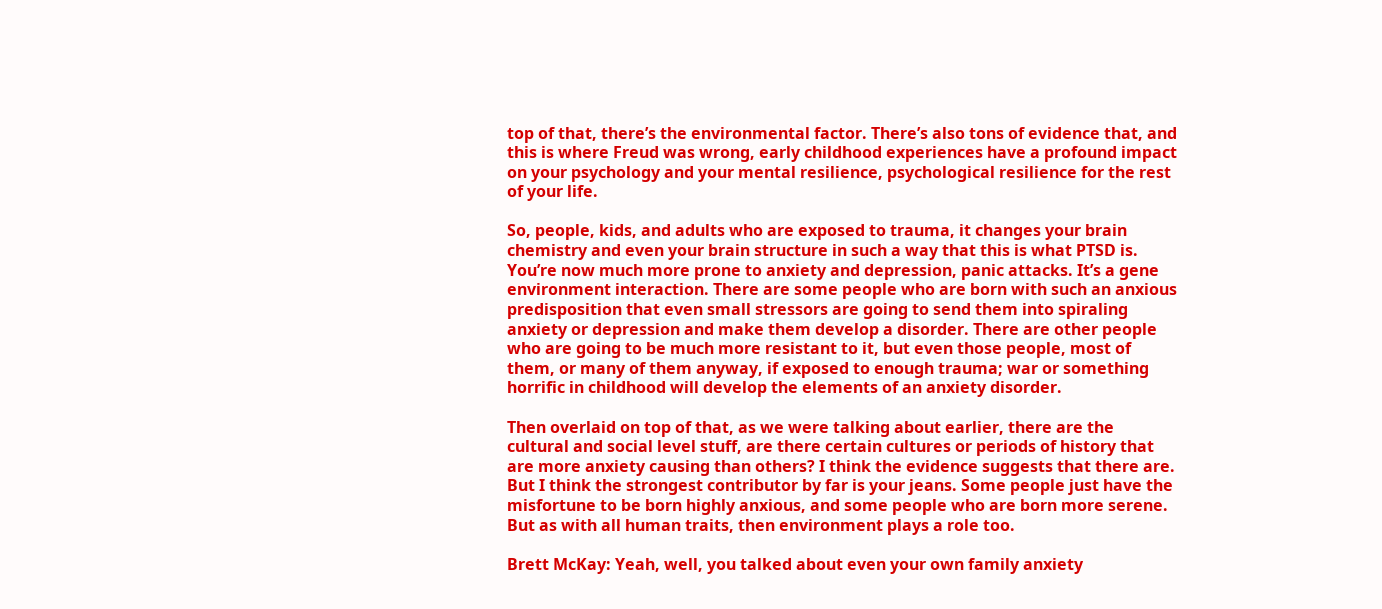top of that, there’s the environmental factor. There’s also tons of evidence that, and this is where Freud was wrong, early childhood experiences have a profound impact on your psychology and your mental resilience, psychological resilience for the rest of your life.

So, people, kids, and adults who are exposed to trauma, it changes your brain chemistry and even your brain structure in such a way that this is what PTSD is. You’re now much more prone to anxiety and depression, panic attacks. It’s a gene environment interaction. There are some people who are born with such an anxious predisposition that even small stressors are going to send them into spiraling anxiety or depression and make them develop a disorder. There are other people who are going to be much more resistant to it, but even those people, most of them, or many of them anyway, if exposed to enough trauma; war or something horrific in childhood will develop the elements of an anxiety disorder.

Then overlaid on top of that, as we were talking about earlier, there are the cultural and social level stuff, are there certain cultures or periods of history that are more anxiety causing than others? I think the evidence suggests that there are. But I think the strongest contributor by far is your jeans. Some people just have the misfortune to be born highly anxious, and some people who are born more serene. But as with all human traits, then environment plays a role too.

Brett McKay: Yeah, well, you talked about even your own family anxiety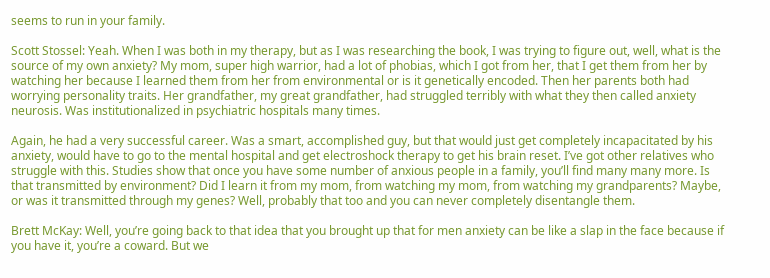seems to run in your family.

Scott Stossel: Yeah. When I was both in my therapy, but as I was researching the book, I was trying to figure out, well, what is the source of my own anxiety? My mom, super high warrior, had a lot of phobias, which I got from her, that I get them from her by watching her because I learned them from her from environmental or is it genetically encoded. Then her parents both had worrying personality traits. Her grandfather, my great grandfather, had struggled terribly with what they then called anxiety neurosis. Was institutionalized in psychiatric hospitals many times.

Again, he had a very successful career. Was a smart, accomplished guy, but that would just get completely incapacitated by his anxiety, would have to go to the mental hospital and get electroshock therapy to get his brain reset. I’ve got other relatives who struggle with this. Studies show that once you have some number of anxious people in a family, you’ll find many many more. Is that transmitted by environment? Did I learn it from my mom, from watching my mom, from watching my grandparents? Maybe, or was it transmitted through my genes? Well, probably that too and you can never completely disentangle them.

Brett McKay: Well, you’re going back to that idea that you brought up that for men anxiety can be like a slap in the face because if you have it, you’re a coward. But we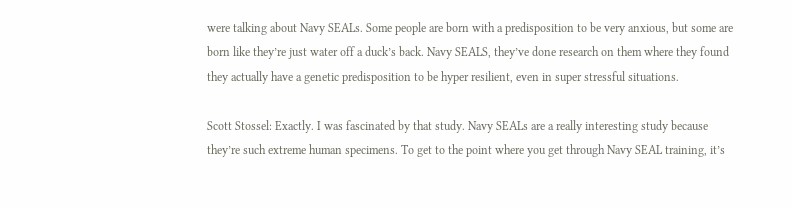were talking about Navy SEALs. Some people are born with a predisposition to be very anxious, but some are born like they’re just water off a duck’s back. Navy SEALS, they’ve done research on them where they found they actually have a genetic predisposition to be hyper resilient, even in super stressful situations.

Scott Stossel: Exactly. I was fascinated by that study. Navy SEALs are a really interesting study because they’re such extreme human specimens. To get to the point where you get through Navy SEAL training, it’s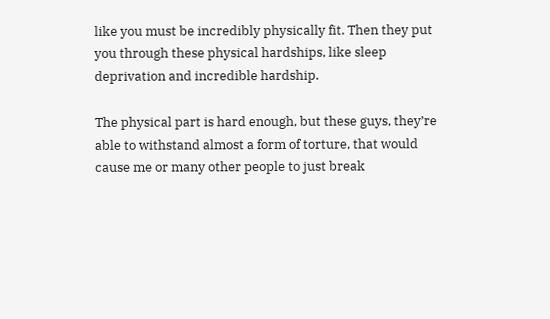like you must be incredibly physically fit. Then they put you through these physical hardships, like sleep deprivation and incredible hardship.

The physical part is hard enough, but these guys, they’re able to withstand almost a form of torture, that would cause me or many other people to just break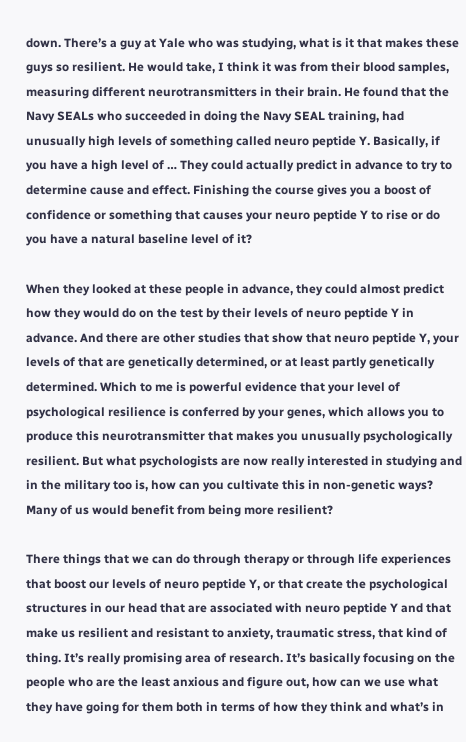down. There’s a guy at Yale who was studying, what is it that makes these guys so resilient. He would take, I think it was from their blood samples, measuring different neurotransmitters in their brain. He found that the Navy SEALs who succeeded in doing the Navy SEAL training, had unusually high levels of something called neuro peptide Y. Basically, if you have a high level of … They could actually predict in advance to try to determine cause and effect. Finishing the course gives you a boost of confidence or something that causes your neuro peptide Y to rise or do you have a natural baseline level of it?

When they looked at these people in advance, they could almost predict how they would do on the test by their levels of neuro peptide Y in advance. And there are other studies that show that neuro peptide Y, your levels of that are genetically determined, or at least partly genetically determined. Which to me is powerful evidence that your level of psychological resilience is conferred by your genes, which allows you to produce this neurotransmitter that makes you unusually psychologically resilient. But what psychologists are now really interested in studying and in the military too is, how can you cultivate this in non-genetic ways? Many of us would benefit from being more resilient?

There things that we can do through therapy or through life experiences that boost our levels of neuro peptide Y, or that create the psychological structures in our head that are associated with neuro peptide Y and that make us resilient and resistant to anxiety, traumatic stress, that kind of thing. It’s really promising area of research. It’s basically focusing on the people who are the least anxious and figure out, how can we use what they have going for them both in terms of how they think and what’s in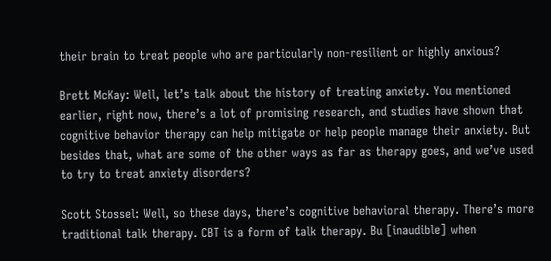their brain to treat people who are particularly non-resilient or highly anxious?

Brett McKay: Well, let’s talk about the history of treating anxiety. You mentioned earlier, right now, there’s a lot of promising research, and studies have shown that cognitive behavior therapy can help mitigate or help people manage their anxiety. But besides that, what are some of the other ways as far as therapy goes, and we’ve used to try to treat anxiety disorders?

Scott Stossel: Well, so these days, there’s cognitive behavioral therapy. There’s more traditional talk therapy. CBT is a form of talk therapy. Bu [inaudible] when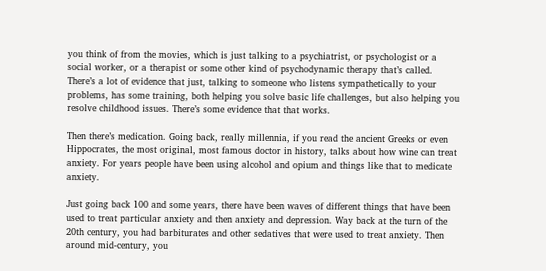you think of from the movies, which is just talking to a psychiatrist, or psychologist or a social worker, or a therapist or some other kind of psychodynamic therapy that’s called. There’s a lot of evidence that just, talking to someone who listens sympathetically to your problems, has some training, both helping you solve basic life challenges, but also helping you resolve childhood issues. There’s some evidence that that works.

Then there’s medication. Going back, really millennia, if you read the ancient Greeks or even Hippocrates, the most original, most famous doctor in history, talks about how wine can treat anxiety. For years people have been using alcohol and opium and things like that to medicate anxiety.

Just going back 100 and some years, there have been waves of different things that have been used to treat particular anxiety and then anxiety and depression. Way back at the turn of the 20th century, you had barbiturates and other sedatives that were used to treat anxiety. Then around mid-century, you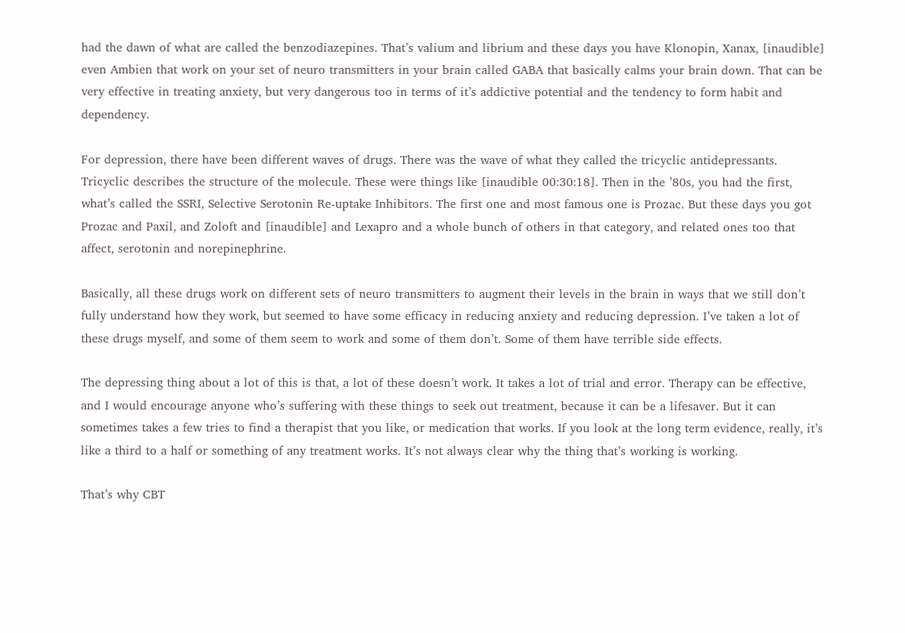had the dawn of what are called the benzodiazepines. That’s valium and librium and these days you have Klonopin, Xanax, [inaudible] even Ambien that work on your set of neuro transmitters in your brain called GABA that basically calms your brain down. That can be very effective in treating anxiety, but very dangerous too in terms of it’s addictive potential and the tendency to form habit and dependency.

For depression, there have been different waves of drugs. There was the wave of what they called the tricyclic antidepressants. Tricyclic describes the structure of the molecule. These were things like [inaudible 00:30:18]. Then in the ’80s, you had the first, what’s called the SSRI, Selective Serotonin Re-uptake Inhibitors. The first one and most famous one is Prozac. But these days you got Prozac and Paxil, and Zoloft and [inaudible] and Lexapro and a whole bunch of others in that category, and related ones too that affect, serotonin and norepinephrine.

Basically, all these drugs work on different sets of neuro transmitters to augment their levels in the brain in ways that we still don’t fully understand how they work, but seemed to have some efficacy in reducing anxiety and reducing depression. I’ve taken a lot of these drugs myself, and some of them seem to work and some of them don’t. Some of them have terrible side effects.

The depressing thing about a lot of this is that, a lot of these doesn’t work. It takes a lot of trial and error. Therapy can be effective, and I would encourage anyone who’s suffering with these things to seek out treatment, because it can be a lifesaver. But it can sometimes takes a few tries to find a therapist that you like, or medication that works. If you look at the long term evidence, really, it’s like a third to a half or something of any treatment works. It’s not always clear why the thing that’s working is working.

That’s why CBT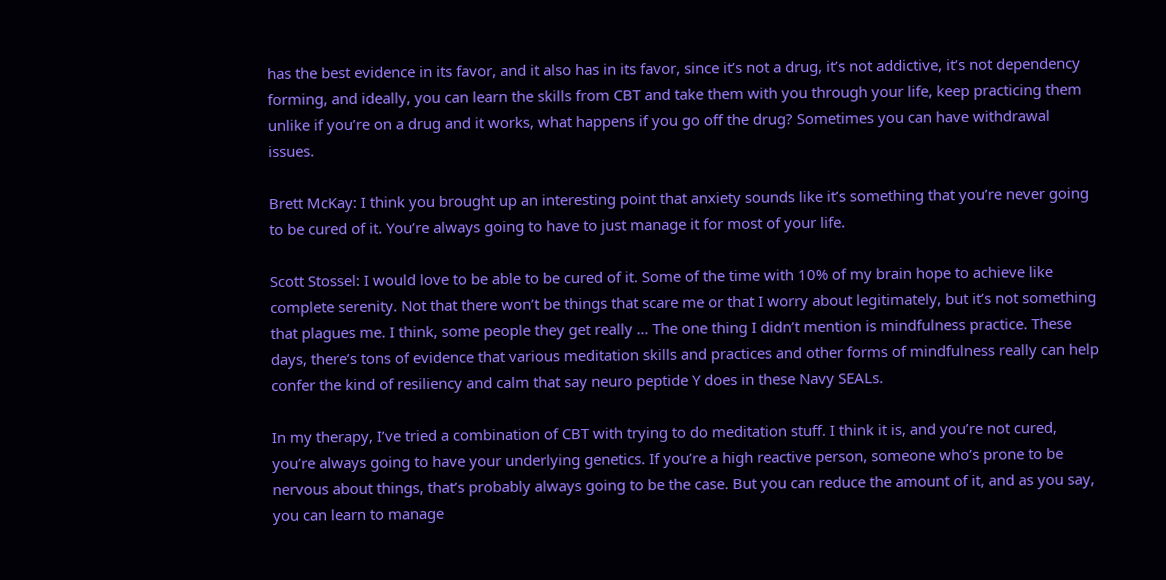has the best evidence in its favor, and it also has in its favor, since it’s not a drug, it’s not addictive, it’s not dependency forming, and ideally, you can learn the skills from CBT and take them with you through your life, keep practicing them unlike if you’re on a drug and it works, what happens if you go off the drug? Sometimes you can have withdrawal issues.

Brett McKay: I think you brought up an interesting point that anxiety sounds like it’s something that you’re never going to be cured of it. You’re always going to have to just manage it for most of your life.

Scott Stossel: I would love to be able to be cured of it. Some of the time with 10% of my brain hope to achieve like complete serenity. Not that there won’t be things that scare me or that I worry about legitimately, but it’s not something that plagues me. I think, some people they get really … The one thing I didn’t mention is mindfulness practice. These days, there’s tons of evidence that various meditation skills and practices and other forms of mindfulness really can help confer the kind of resiliency and calm that say neuro peptide Y does in these Navy SEALs.

In my therapy, I’ve tried a combination of CBT with trying to do meditation stuff. I think it is, and you’re not cured, you’re always going to have your underlying genetics. If you’re a high reactive person, someone who’s prone to be nervous about things, that’s probably always going to be the case. But you can reduce the amount of it, and as you say, you can learn to manage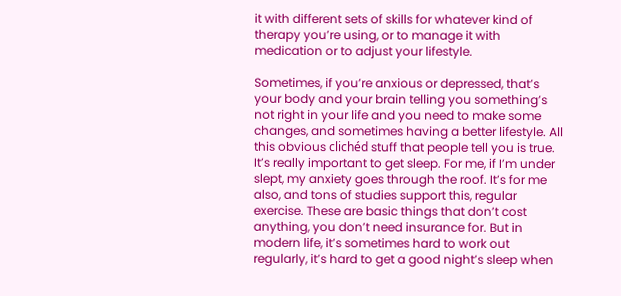it with different sets of skills for whatever kind of therapy you’re using, or to manage it with medication or to adjust your lifestyle.

Sometimes, if you’re anxious or depressed, that’s your body and your brain telling you something’s not right in your life and you need to make some changes, and sometimes having a better lifestyle. All this obvious clichéd stuff that people tell you is true. It’s really important to get sleep. For me, if I’m under slept, my anxiety goes through the roof. It’s for me also, and tons of studies support this, regular exercise. These are basic things that don’t cost anything, you don’t need insurance for. But in modern life, it’s sometimes hard to work out regularly, it’s hard to get a good night’s sleep when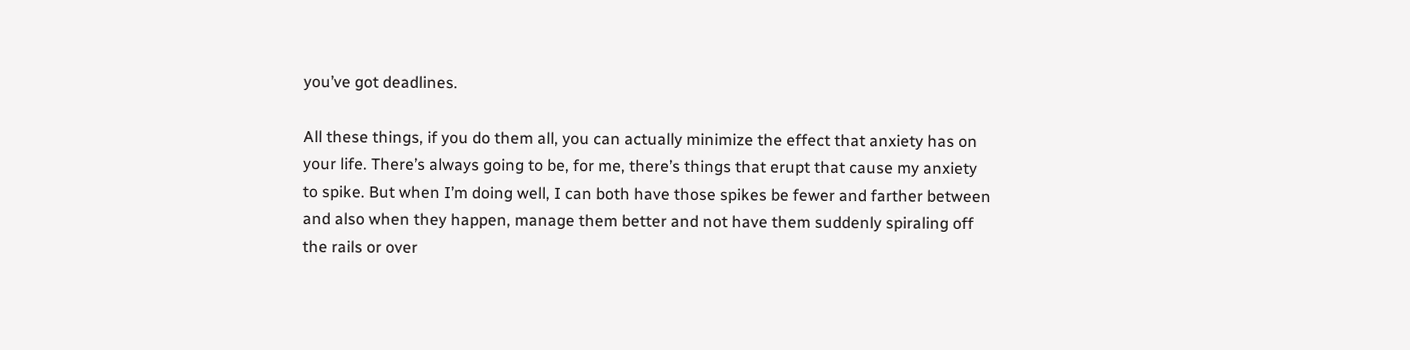you’ve got deadlines.

All these things, if you do them all, you can actually minimize the effect that anxiety has on your life. There’s always going to be, for me, there’s things that erupt that cause my anxiety to spike. But when I’m doing well, I can both have those spikes be fewer and farther between and also when they happen, manage them better and not have them suddenly spiraling off the rails or over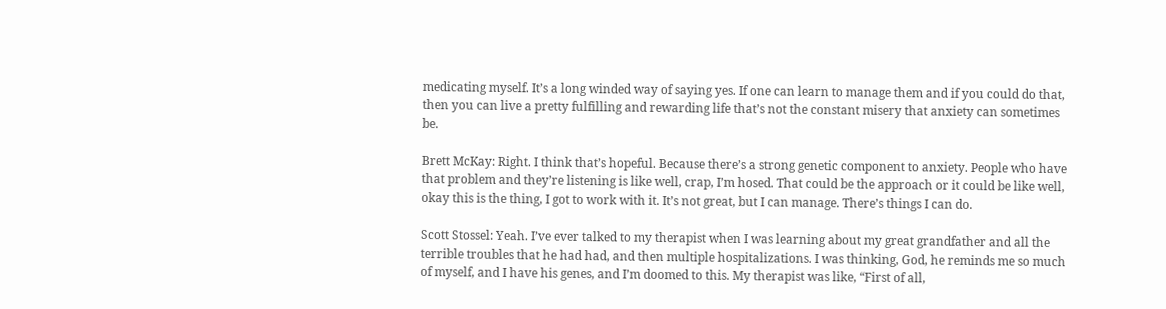medicating myself. It’s a long winded way of saying yes. If one can learn to manage them and if you could do that, then you can live a pretty fulfilling and rewarding life that’s not the constant misery that anxiety can sometimes be.

Brett McKay: Right. I think that’s hopeful. Because there’s a strong genetic component to anxiety. People who have that problem and they’re listening is like well, crap, I’m hosed. That could be the approach or it could be like well, okay this is the thing, I got to work with it. It’s not great, but I can manage. There’s things I can do.

Scott Stossel: Yeah. I’ve ever talked to my therapist when I was learning about my great grandfather and all the terrible troubles that he had had, and then multiple hospitalizations. I was thinking, God, he reminds me so much of myself, and I have his genes, and I’m doomed to this. My therapist was like, “First of all,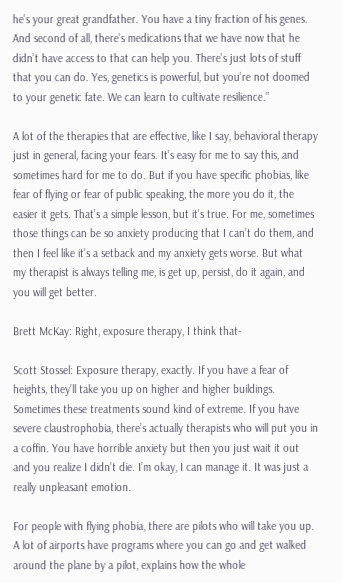he’s your great grandfather. You have a tiny fraction of his genes. And second of all, there’s medications that we have now that he didn’t have access to that can help you. There’s just lots of stuff that you can do. Yes, genetics is powerful, but you’re not doomed to your genetic fate. We can learn to cultivate resilience.”

A lot of the therapies that are effective, like I say, behavioral therapy just in general, facing your fears. It’s easy for me to say this, and sometimes hard for me to do. But if you have specific phobias, like fear of flying or fear of public speaking, the more you do it, the easier it gets. That’s a simple lesson, but it’s true. For me, sometimes those things can be so anxiety producing that I can’t do them, and then I feel like it’s a setback and my anxiety gets worse. But what my therapist is always telling me, is get up, persist, do it again, and you will get better.

Brett McKay: Right, exposure therapy, I think that-

Scott Stossel: Exposure therapy, exactly. If you have a fear of heights, they’ll take you up on higher and higher buildings. Sometimes these treatments sound kind of extreme. If you have severe claustrophobia, there’s actually therapists who will put you in a coffin. You have horrible anxiety but then you just wait it out and you realize I didn’t die. I’m okay, I can manage it. It was just a really unpleasant emotion.

For people with flying phobia, there are pilots who will take you up. A lot of airports have programs where you can go and get walked around the plane by a pilot, explains how the whole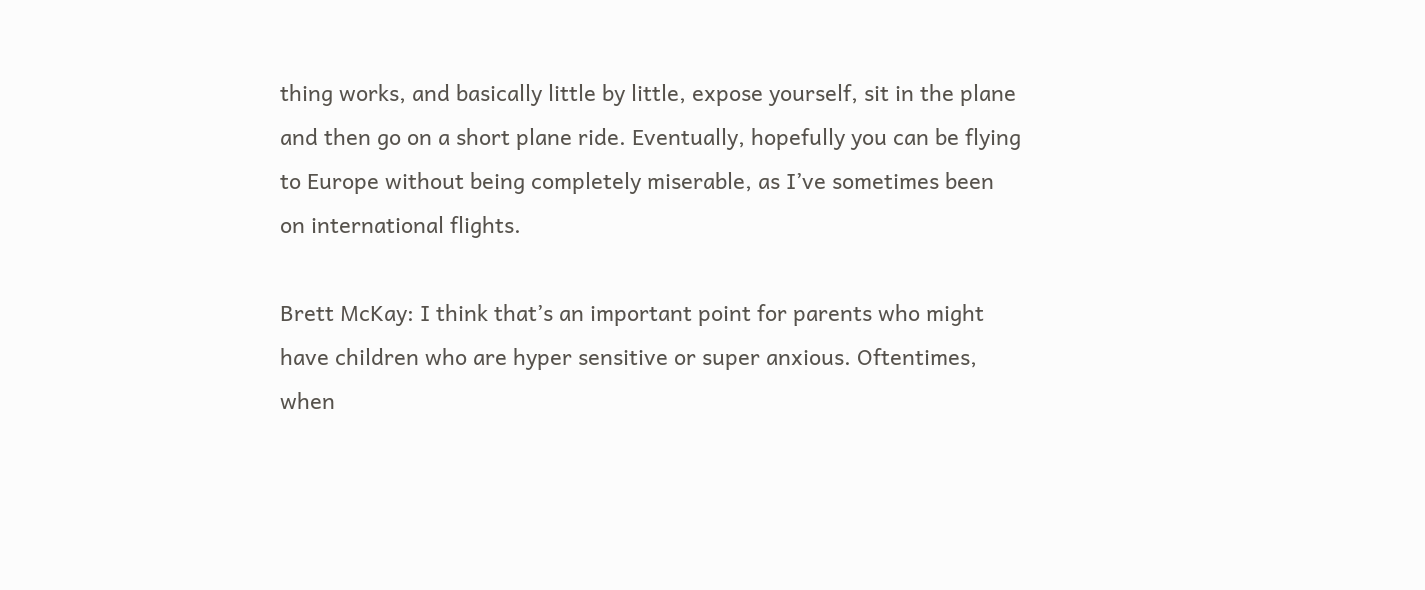thing works, and basically little by little, expose yourself, sit in the plane and then go on a short plane ride. Eventually, hopefully you can be flying to Europe without being completely miserable, as I’ve sometimes been on international flights.

Brett McKay: I think that’s an important point for parents who might have children who are hyper sensitive or super anxious. Oftentimes, when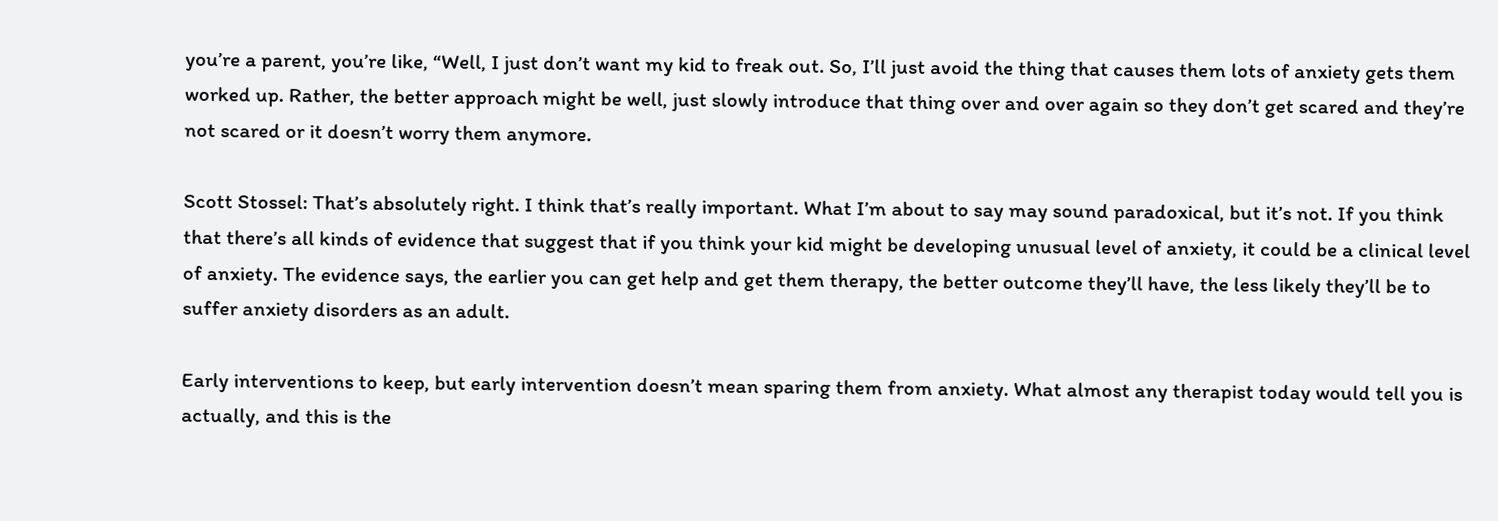you’re a parent, you’re like, “Well, I just don’t want my kid to freak out. So, I’ll just avoid the thing that causes them lots of anxiety gets them worked up. Rather, the better approach might be well, just slowly introduce that thing over and over again so they don’t get scared and they’re not scared or it doesn’t worry them anymore.

Scott Stossel: That’s absolutely right. I think that’s really important. What I’m about to say may sound paradoxical, but it’s not. If you think that there’s all kinds of evidence that suggest that if you think your kid might be developing unusual level of anxiety, it could be a clinical level of anxiety. The evidence says, the earlier you can get help and get them therapy, the better outcome they’ll have, the less likely they’ll be to suffer anxiety disorders as an adult.

Early interventions to keep, but early intervention doesn’t mean sparing them from anxiety. What almost any therapist today would tell you is actually, and this is the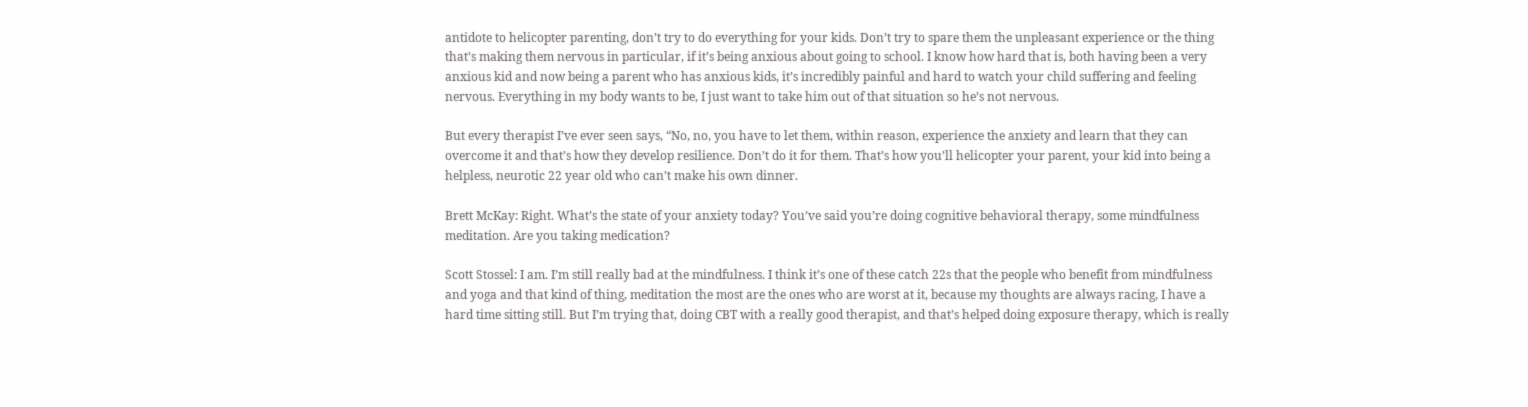antidote to helicopter parenting, don’t try to do everything for your kids. Don’t try to spare them the unpleasant experience or the thing that’s making them nervous in particular, if it’s being anxious about going to school. I know how hard that is, both having been a very anxious kid and now being a parent who has anxious kids, it’s incredibly painful and hard to watch your child suffering and feeling nervous. Everything in my body wants to be, I just want to take him out of that situation so he’s not nervous.

But every therapist I’ve ever seen says, “No, no, you have to let them, within reason, experience the anxiety and learn that they can overcome it and that’s how they develop resilience. Don’t do it for them. That’s how you’ll helicopter your parent, your kid into being a helpless, neurotic 22 year old who can’t make his own dinner.

Brett McKay: Right. What’s the state of your anxiety today? You’ve said you’re doing cognitive behavioral therapy, some mindfulness meditation. Are you taking medication?

Scott Stossel: I am. I’m still really bad at the mindfulness. I think it’s one of these catch 22s that the people who benefit from mindfulness and yoga and that kind of thing, meditation the most are the ones who are worst at it, because my thoughts are always racing, I have a hard time sitting still. But I’m trying that, doing CBT with a really good therapist, and that’s helped doing exposure therapy, which is really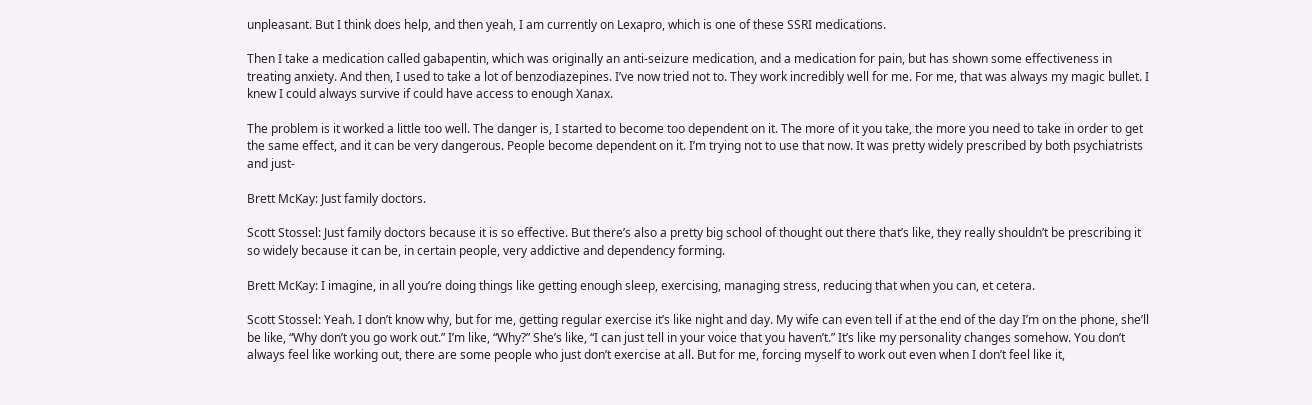unpleasant. But I think does help, and then yeah, I am currently on Lexapro, which is one of these SSRI medications.

Then I take a medication called gabapentin, which was originally an anti-seizure medication, and a medication for pain, but has shown some effectiveness in treating anxiety. And then, I used to take a lot of benzodiazepines. I’ve now tried not to. They work incredibly well for me. For me, that was always my magic bullet. I knew I could always survive if could have access to enough Xanax.

The problem is it worked a little too well. The danger is, I started to become too dependent on it. The more of it you take, the more you need to take in order to get the same effect, and it can be very dangerous. People become dependent on it. I’m trying not to use that now. It was pretty widely prescribed by both psychiatrists and just-

Brett McKay: Just family doctors.

Scott Stossel: Just family doctors because it is so effective. But there’s also a pretty big school of thought out there that’s like, they really shouldn’t be prescribing it so widely because it can be, in certain people, very addictive and dependency forming.

Brett McKay: I imagine, in all you’re doing things like getting enough sleep, exercising, managing stress, reducing that when you can, et cetera.

Scott Stossel: Yeah. I don’t know why, but for me, getting regular exercise it’s like night and day. My wife can even tell if at the end of the day I’m on the phone, she’ll be like, “Why don’t you go work out.” I’m like, “Why?” She’s like, “I can just tell in your voice that you haven’t.” It’s like my personality changes somehow. You don’t always feel like working out, there are some people who just don’t exercise at all. But for me, forcing myself to work out even when I don’t feel like it,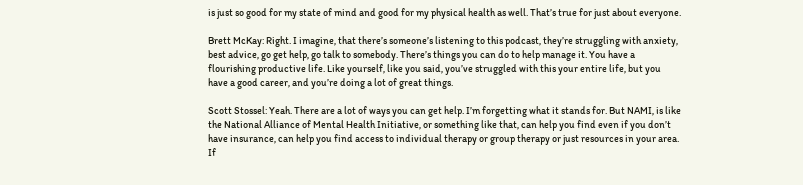is just so good for my state of mind and good for my physical health as well. That’s true for just about everyone.

Brett McKay: Right. I imagine, that there’s someone’s listening to this podcast, they’re struggling with anxiety, best advice, go get help, go talk to somebody. There’s things you can do to help manage it. You have a flourishing productive life. Like yourself, like you said, you’ve struggled with this your entire life, but you have a good career, and you’re doing a lot of great things.

Scott Stossel: Yeah. There are a lot of ways you can get help. I’m forgetting what it stands for. But NAMI, is like the National Alliance of Mental Health Initiative, or something like that, can help you find even if you don’t have insurance, can help you find access to individual therapy or group therapy or just resources in your area. If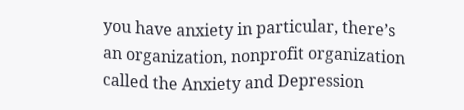you have anxiety in particular, there’s an organization, nonprofit organization called the Anxiety and Depression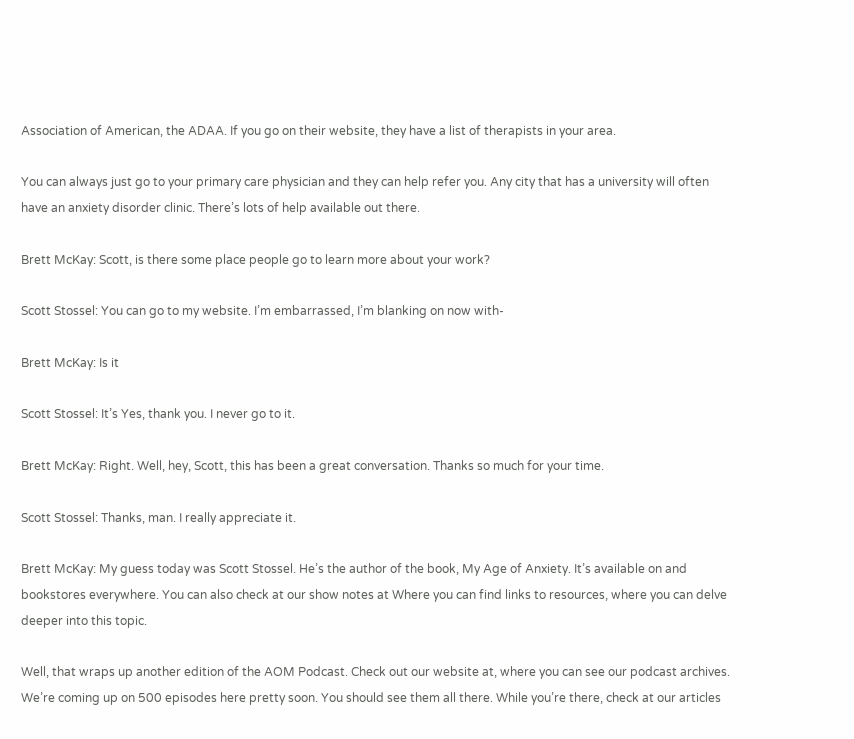Association of American, the ADAA. If you go on their website, they have a list of therapists in your area.

You can always just go to your primary care physician and they can help refer you. Any city that has a university will often have an anxiety disorder clinic. There’s lots of help available out there.

Brett McKay: Scott, is there some place people go to learn more about your work?

Scott Stossel: You can go to my website. I’m embarrassed, I’m blanking on now with-

Brett McKay: Is it

Scott Stossel: It’s Yes, thank you. I never go to it.

Brett McKay: Right. Well, hey, Scott, this has been a great conversation. Thanks so much for your time.

Scott Stossel: Thanks, man. I really appreciate it.

Brett McKay: My guess today was Scott Stossel. He’s the author of the book, My Age of Anxiety. It’s available on and bookstores everywhere. You can also check at our show notes at Where you can find links to resources, where you can delve deeper into this topic.

Well, that wraps up another edition of the AOM Podcast. Check out our website at, where you can see our podcast archives. We’re coming up on 500 episodes here pretty soon. You should see them all there. While you’re there, check at our articles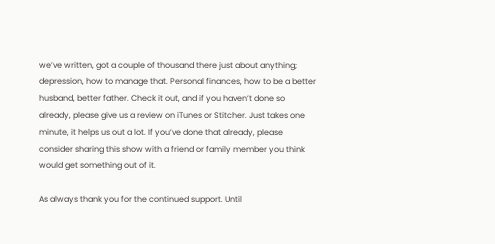we’ve written, got a couple of thousand there just about anything; depression, how to manage that. Personal finances, how to be a better husband, better father. Check it out, and if you haven’t done so already, please give us a review on iTunes or Stitcher. Just takes one minute, it helps us out a lot. If you’ve done that already, please consider sharing this show with a friend or family member you think would get something out of it.

As always thank you for the continued support. Until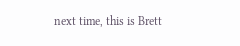next time, this is Brett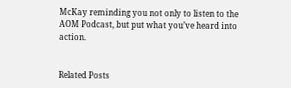McKay reminding you not only to listen to the AOM Podcast, but put what you’ve heard into action.


Related Posts